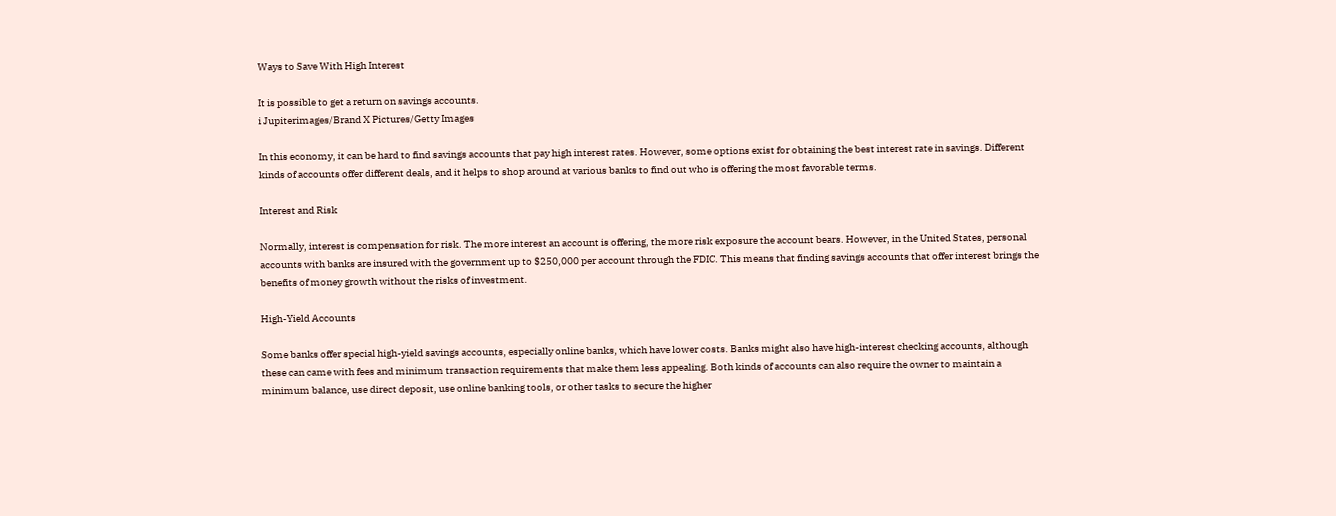Ways to Save With High Interest

It is possible to get a return on savings accounts.
i Jupiterimages/Brand X Pictures/Getty Images

In this economy, it can be hard to find savings accounts that pay high interest rates. However, some options exist for obtaining the best interest rate in savings. Different kinds of accounts offer different deals, and it helps to shop around at various banks to find out who is offering the most favorable terms.

Interest and Risk

Normally, interest is compensation for risk. The more interest an account is offering, the more risk exposure the account bears. However, in the United States, personal accounts with banks are insured with the government up to $250,000 per account through the FDIC. This means that finding savings accounts that offer interest brings the benefits of money growth without the risks of investment.

High-Yield Accounts

Some banks offer special high-yield savings accounts, especially online banks, which have lower costs. Banks might also have high-interest checking accounts, although these can came with fees and minimum transaction requirements that make them less appealing. Both kinds of accounts can also require the owner to maintain a minimum balance, use direct deposit, use online banking tools, or other tasks to secure the higher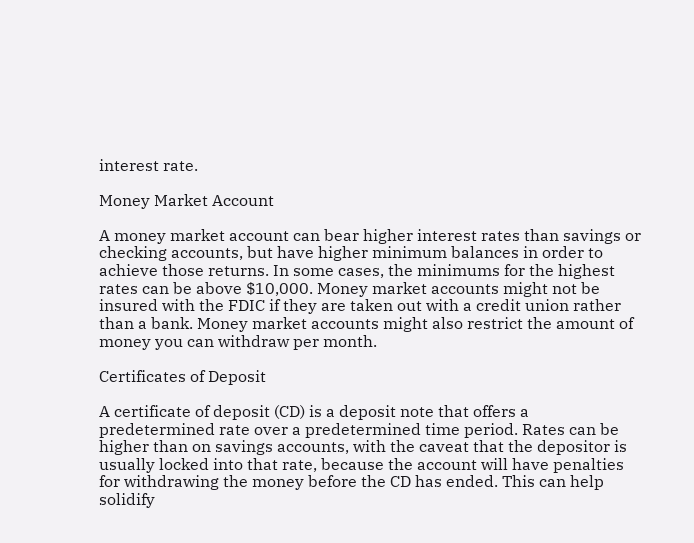interest rate.

Money Market Account

A money market account can bear higher interest rates than savings or checking accounts, but have higher minimum balances in order to achieve those returns. In some cases, the minimums for the highest rates can be above $10,000. Money market accounts might not be insured with the FDIC if they are taken out with a credit union rather than a bank. Money market accounts might also restrict the amount of money you can withdraw per month.

Certificates of Deposit

A certificate of deposit (CD) is a deposit note that offers a predetermined rate over a predetermined time period. Rates can be higher than on savings accounts, with the caveat that the depositor is usually locked into that rate, because the account will have penalties for withdrawing the money before the CD has ended. This can help solidify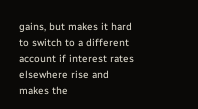gains, but makes it hard to switch to a different account if interest rates elsewhere rise and makes the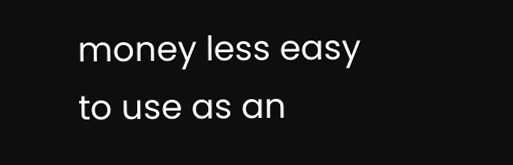money less easy to use as an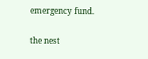emergency fund.

the nest